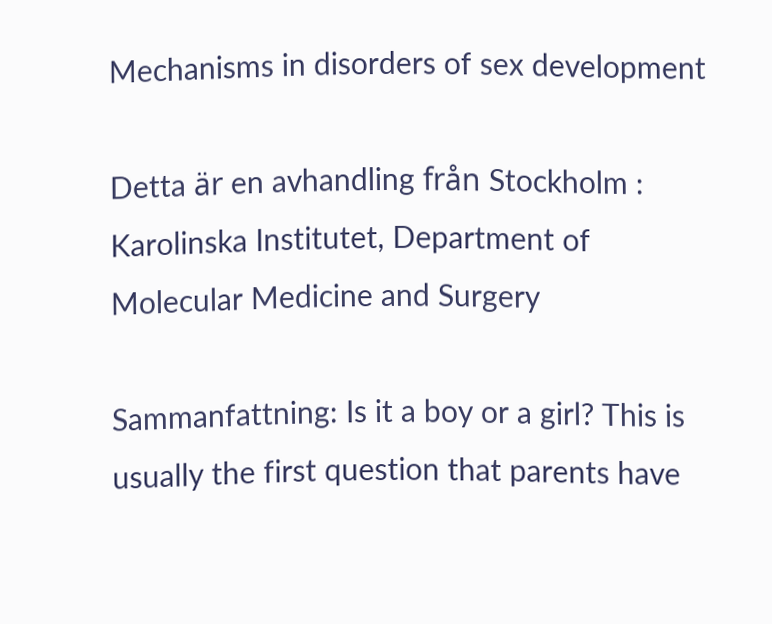Mechanisms in disorders of sex development

Detta är en avhandling från Stockholm : Karolinska Institutet, Department of Molecular Medicine and Surgery

Sammanfattning: Is it a boy or a girl? This is usually the first question that parents have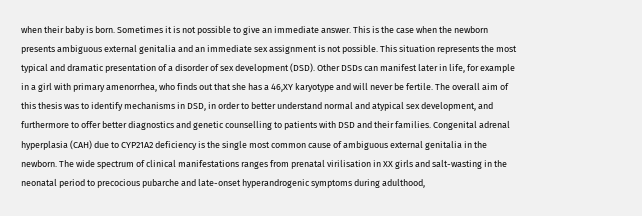when their baby is born. Sometimes it is not possible to give an immediate answer. This is the case when the newborn presents ambiguous external genitalia and an immediate sex assignment is not possible. This situation represents the most typical and dramatic presentation of a disorder of sex development (DSD). Other DSDs can manifest later in life, for example in a girl with primary amenorrhea, who finds out that she has a 46,XY karyotype and will never be fertile. The overall aim of this thesis was to identify mechanisms in DSD, in order to better understand normal and atypical sex development, and furthermore to offer better diagnostics and genetic counselling to patients with DSD and their families. Congenital adrenal hyperplasia (CAH) due to CYP21A2 deficiency is the single most common cause of ambiguous external genitalia in the newborn. The wide spectrum of clinical manifestations ranges from prenatal virilisation in XX girls and salt-wasting in the neonatal period to precocious pubarche and late-onset hyperandrogenic symptoms during adulthood,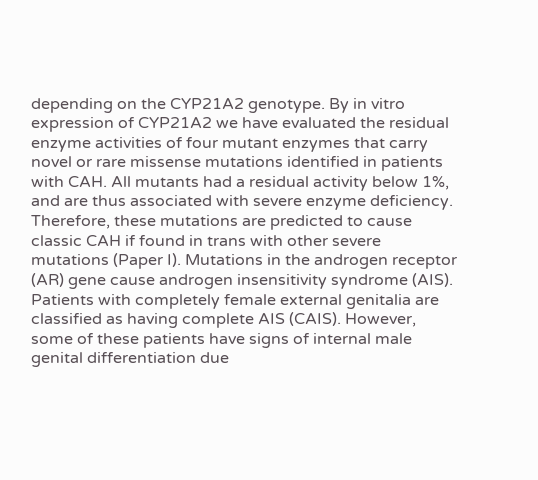depending on the CYP21A2 genotype. By in vitro expression of CYP21A2 we have evaluated the residual enzyme activities of four mutant enzymes that carry novel or rare missense mutations identified in patients with CAH. All mutants had a residual activity below 1%, and are thus associated with severe enzyme deficiency. Therefore, these mutations are predicted to cause classic CAH if found in trans with other severe mutations (Paper I). Mutations in the androgen receptor (AR) gene cause androgen insensitivity syndrome (AIS). Patients with completely female external genitalia are classified as having complete AIS (CAIS). However, some of these patients have signs of internal male genital differentiation due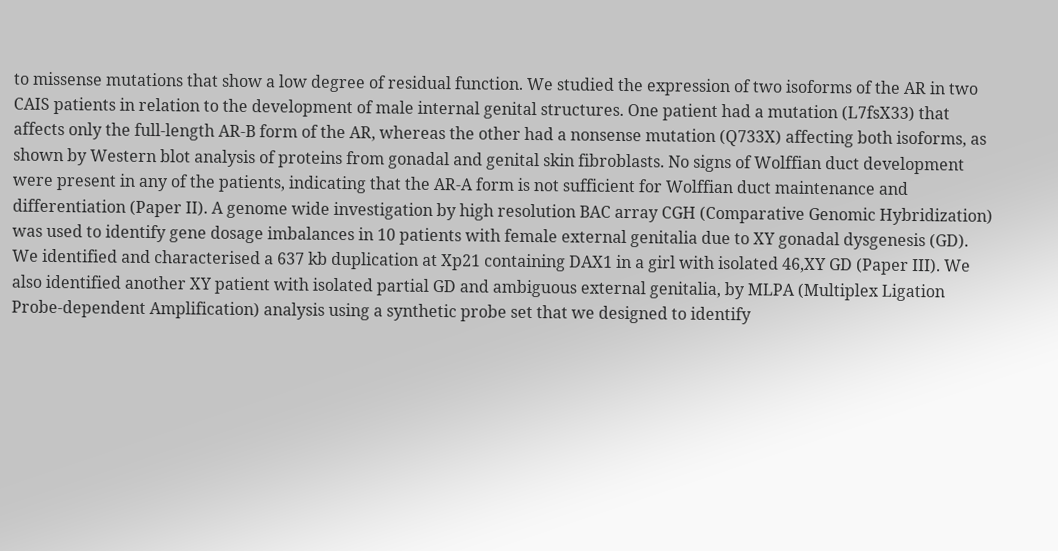to missense mutations that show a low degree of residual function. We studied the expression of two isoforms of the AR in two CAIS patients in relation to the development of male internal genital structures. One patient had a mutation (L7fsX33) that affects only the full-length AR-B form of the AR, whereas the other had a nonsense mutation (Q733X) affecting both isoforms, as shown by Western blot analysis of proteins from gonadal and genital skin fibroblasts. No signs of Wolffian duct development were present in any of the patients, indicating that the AR-A form is not sufficient for Wolffian duct maintenance and differentiation (Paper II). A genome wide investigation by high resolution BAC array CGH (Comparative Genomic Hybridization) was used to identify gene dosage imbalances in 10 patients with female external genitalia due to XY gonadal dysgenesis (GD). We identified and characterised a 637 kb duplication at Xp21 containing DAX1 in a girl with isolated 46,XY GD (Paper III). We also identified another XY patient with isolated partial GD and ambiguous external genitalia, by MLPA (Multiplex Ligation Probe-dependent Amplification) analysis using a synthetic probe set that we designed to identify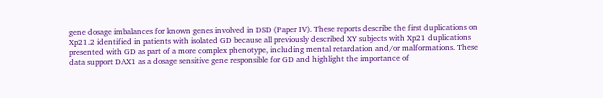gene dosage imbalances for known genes involved in DSD (Paper IV). These reports describe the first duplications on Xp21.2 identified in patients with isolated GD because all previously described XY subjects with Xp21 duplications presented with GD as part of a more complex phenotype, including mental retardation and/or malformations. These data support DAX1 as a dosage sensitive gene responsible for GD and highlight the importance of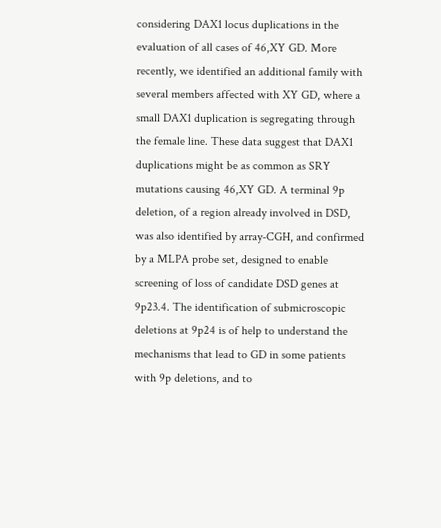considering DAX1 locus duplications in the evaluation of all cases of 46,XY GD. More recently, we identified an additional family with several members affected with XY GD, where a small DAX1 duplication is segregating through the female line. These data suggest that DAX1 duplications might be as common as SRY mutations causing 46,XY GD. A terminal 9p deletion, of a region already involved in DSD, was also identified by array-CGH, and confirmed by a MLPA probe set, designed to enable screening of loss of candidate DSD genes at 9p23.4. The identification of submicroscopic deletions at 9p24 is of help to understand the mechanisms that lead to GD in some patients with 9p deletions, and to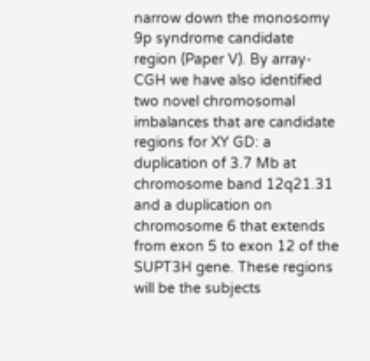narrow down the monosomy 9p syndrome candidate region (Paper V). By array-CGH we have also identified two novel chromosomal imbalances that are candidate regions for XY GD: a duplication of 3.7 Mb at chromosome band 12q21.31 and a duplication on chromosome 6 that extends from exon 5 to exon 12 of the SUPT3H gene. These regions will be the subjects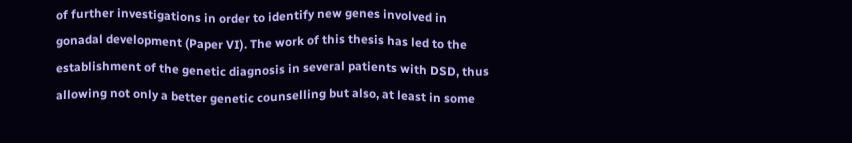of further investigations in order to identify new genes involved in gonadal development (Paper VI). The work of this thesis has led to the establishment of the genetic diagnosis in several patients with DSD, thus allowing not only a better genetic counselling but also, at least in some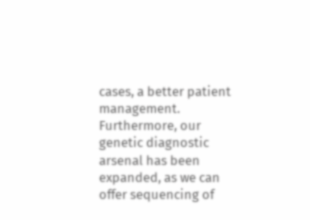cases, a better patient management. Furthermore, our genetic diagnostic arsenal has been expanded, as we can offer sequencing of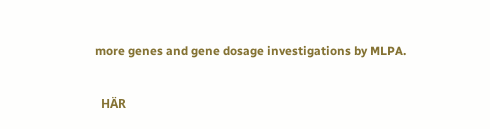more genes and gene dosage investigations by MLPA.

  HÄR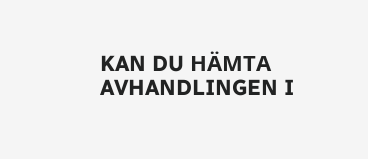KAN DU HÄMTA AVHANDLINGEN I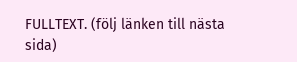FULLTEXT. (följ länken till nästa sida)